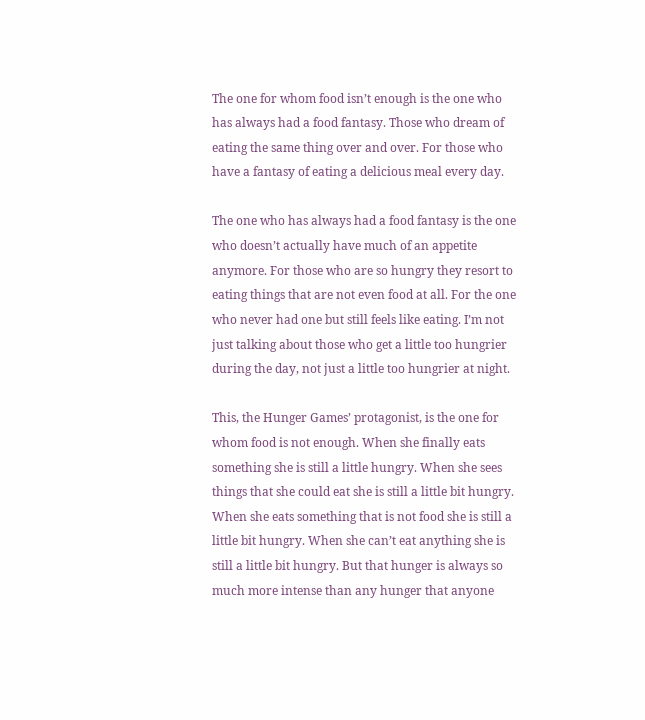The one for whom food isn’t enough is the one who has always had a food fantasy. Those who dream of eating the same thing over and over. For those who have a fantasy of eating a delicious meal every day.

The one who has always had a food fantasy is the one who doesn’t actually have much of an appetite anymore. For those who are so hungry they resort to eating things that are not even food at all. For the one who never had one but still feels like eating. I’m not just talking about those who get a little too hungrier during the day, not just a little too hungrier at night.

This, the Hunger Games’ protagonist, is the one for whom food is not enough. When she finally eats something she is still a little hungry. When she sees things that she could eat she is still a little bit hungry. When she eats something that is not food she is still a little bit hungry. When she can’t eat anything she is still a little bit hungry. But that hunger is always so much more intense than any hunger that anyone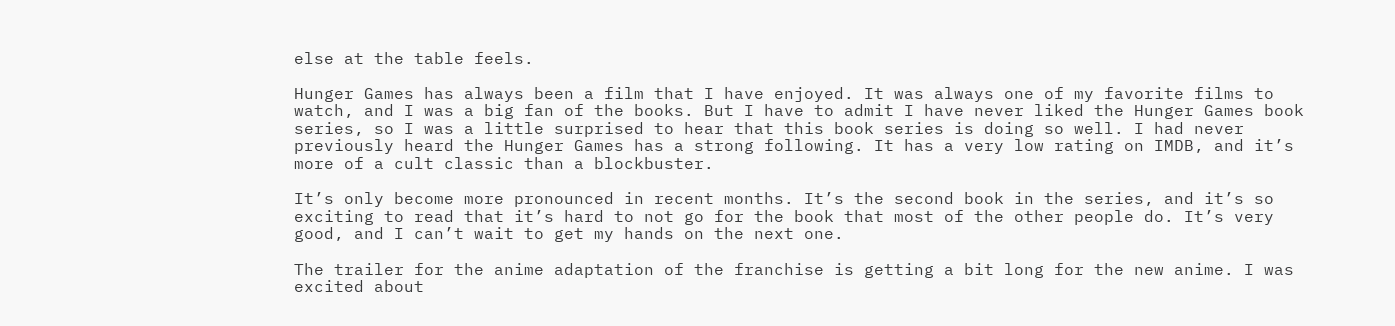else at the table feels.

Hunger Games has always been a film that I have enjoyed. It was always one of my favorite films to watch, and I was a big fan of the books. But I have to admit I have never liked the Hunger Games book series, so I was a little surprised to hear that this book series is doing so well. I had never previously heard the Hunger Games has a strong following. It has a very low rating on IMDB, and it’s more of a cult classic than a blockbuster.

It’s only become more pronounced in recent months. It’s the second book in the series, and it’s so exciting to read that it’s hard to not go for the book that most of the other people do. It’s very good, and I can’t wait to get my hands on the next one.

The trailer for the anime adaptation of the franchise is getting a bit long for the new anime. I was excited about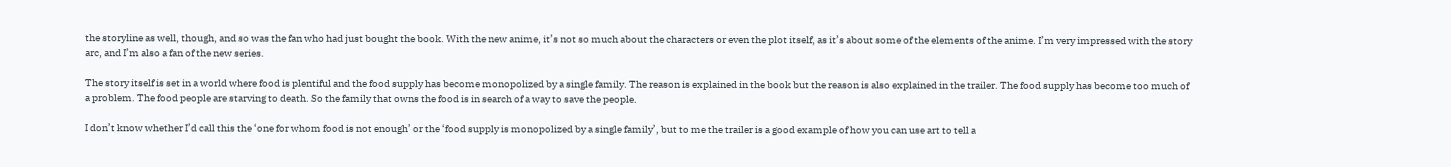the storyline as well, though, and so was the fan who had just bought the book. With the new anime, it’s not so much about the characters or even the plot itself, as it’s about some of the elements of the anime. I’m very impressed with the story arc, and I’m also a fan of the new series.

The story itself is set in a world where food is plentiful and the food supply has become monopolized by a single family. The reason is explained in the book but the reason is also explained in the trailer. The food supply has become too much of a problem. The food people are starving to death. So the family that owns the food is in search of a way to save the people.

I don’t know whether I’d call this the ‘one for whom food is not enough’ or the ‘food supply is monopolized by a single family’, but to me the trailer is a good example of how you can use art to tell a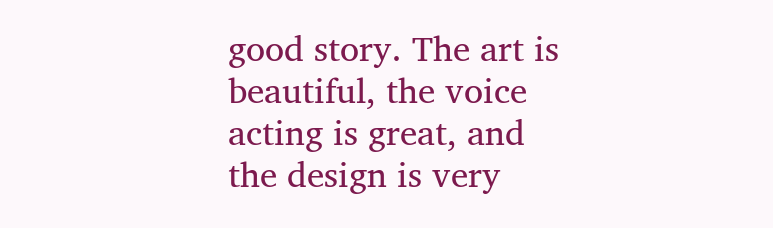good story. The art is beautiful, the voice acting is great, and the design is very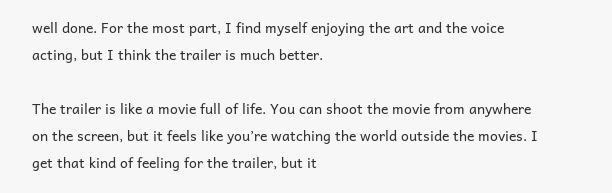well done. For the most part, I find myself enjoying the art and the voice acting, but I think the trailer is much better.

The trailer is like a movie full of life. You can shoot the movie from anywhere on the screen, but it feels like you’re watching the world outside the movies. I get that kind of feeling for the trailer, but it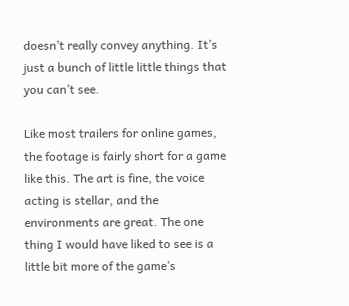doesn’t really convey anything. It’s just a bunch of little little things that you can’t see.

Like most trailers for online games, the footage is fairly short for a game like this. The art is fine, the voice acting is stellar, and the environments are great. The one thing I would have liked to see is a little bit more of the game’s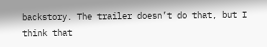backstory. The trailer doesn’t do that, but I think that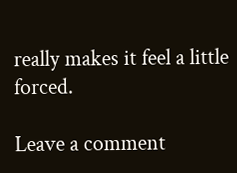really makes it feel a little forced.

Leave a comment